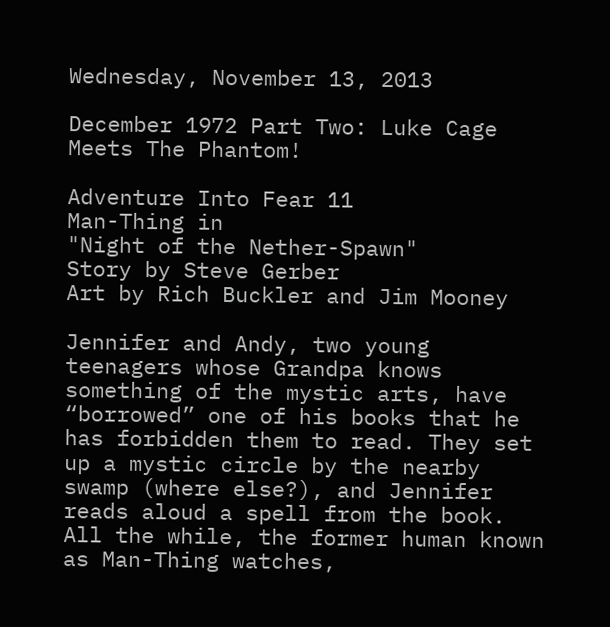Wednesday, November 13, 2013

December 1972 Part Two: Luke Cage Meets The Phantom!

Adventure Into Fear 11
Man-Thing in
"Night of the Nether-Spawn"
Story by Steve Gerber
Art by Rich Buckler and Jim Mooney

Jennifer and Andy, two young teenagers whose Grandpa knows something of the mystic arts, have “borrowed” one of his books that he has forbidden them to read. They set up a mystic circle by the nearby swamp (where else?), and Jennifer reads aloud a spell from the book. All the while, the former human known as Man-Thing watches,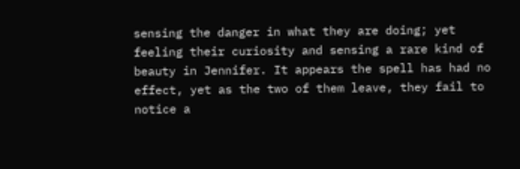sensing the danger in what they are doing; yet feeling their curiosity and sensing a rare kind of beauty in Jennifer. It appears the spell has had no effect, yet as the two of them leave, they fail to notice a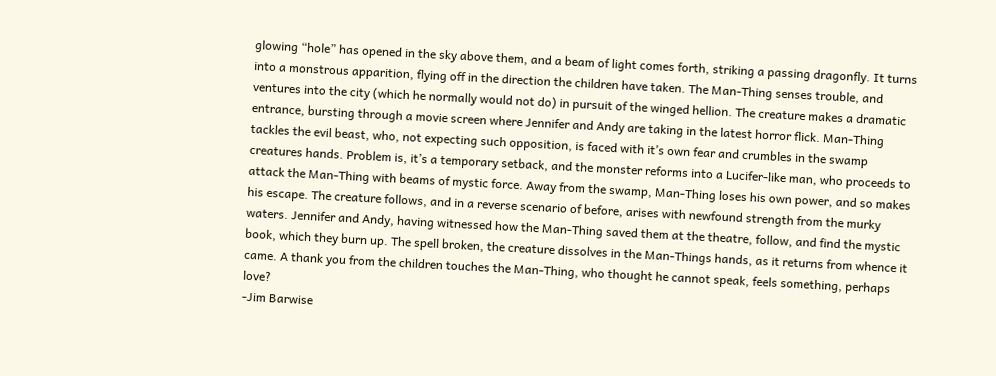glowing “hole” has opened in the sky above them, and a beam of light comes forth, striking a passing dragonfly. It turns into a monstrous apparition, flying off in the direction the children have taken. The Man-Thing senses trouble, and ventures into the city (which he normally would not do) in pursuit of the winged hellion. The creature makes a dramatic entrance, bursting through a movie screen where Jennifer and Andy are taking in the latest horror flick. Man-Thing tackles the evil beast, who, not expecting such opposition, is faced with it’s own fear and crumbles in the swamp creatures hands. Problem is, it’s a temporary setback, and the monster reforms into a Lucifer-like man, who proceeds to attack the Man-Thing with beams of mystic force. Away from the swamp, Man-Thing loses his own power, and so makes his escape. The creature follows, and in a reverse scenario of before, arises with newfound strength from the murky waters. Jennifer and Andy, having witnessed how the Man-Thing saved them at the theatre, follow, and find the mystic book, which they burn up. The spell broken, the creature dissolves in the Man-Things hands, as it returns from whence it came. A thank you from the children touches the Man-Thing, who thought he cannot speak, feels something, perhaps love?
-Jim Barwise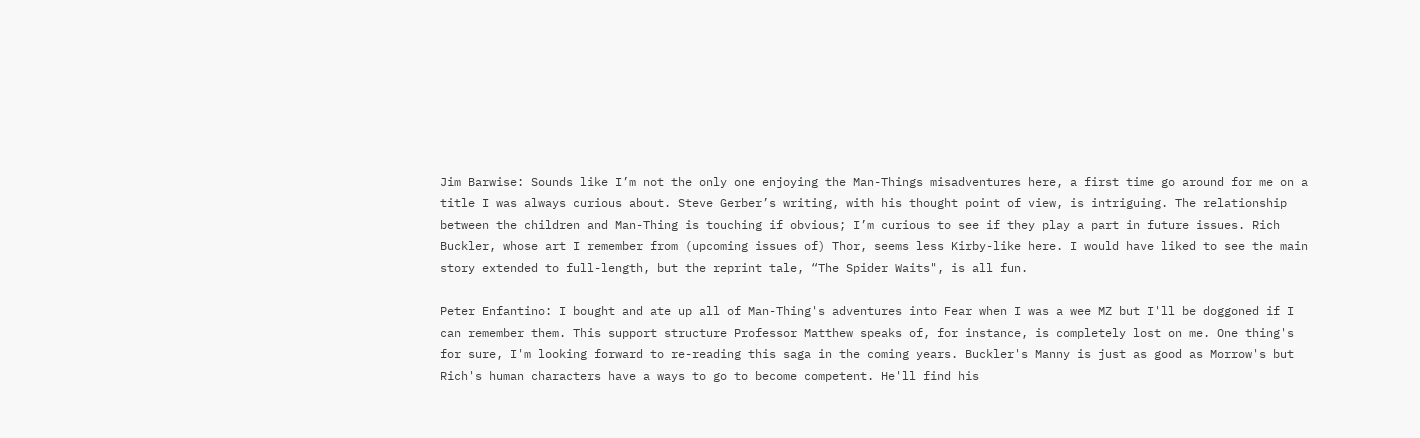Jim Barwise: Sounds like I’m not the only one enjoying the Man-Things misadventures here, a first time go around for me on a title I was always curious about. Steve Gerber’s writing, with his thought point of view, is intriguing. The relationship between the children and Man-Thing is touching if obvious; I’m curious to see if they play a part in future issues. Rich Buckler, whose art I remember from (upcoming issues of) Thor, seems less Kirby-like here. I would have liked to see the main story extended to full-length, but the reprint tale, “The Spider Waits", is all fun.

Peter Enfantino: I bought and ate up all of Man-Thing's adventures into Fear when I was a wee MZ but I'll be doggoned if I can remember them. This support structure Professor Matthew speaks of, for instance, is completely lost on me. One thing's for sure, I'm looking forward to re-reading this saga in the coming years. Buckler's Manny is just as good as Morrow's but Rich's human characters have a ways to go to become competent. He'll find his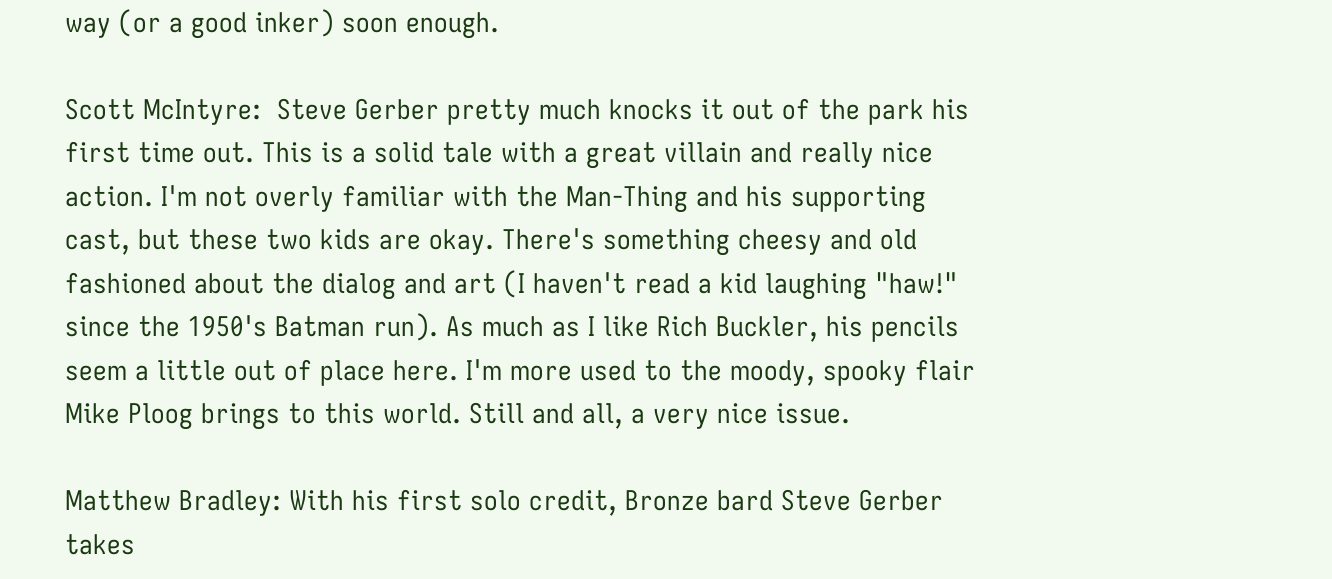way (or a good inker) soon enough.

Scott McIntyre:  Steve Gerber pretty much knocks it out of the park his first time out. This is a solid tale with a great villain and really nice action. I'm not overly familiar with the Man-Thing and his supporting cast, but these two kids are okay. There's something cheesy and old fashioned about the dialog and art (I haven't read a kid laughing "haw!" since the 1950's Batman run). As much as I like Rich Buckler, his pencils seem a little out of place here. I'm more used to the moody, spooky flair Mike Ploog brings to this world. Still and all, a very nice issue.

Matthew Bradley: With his first solo credit, Bronze bard Steve Gerber takes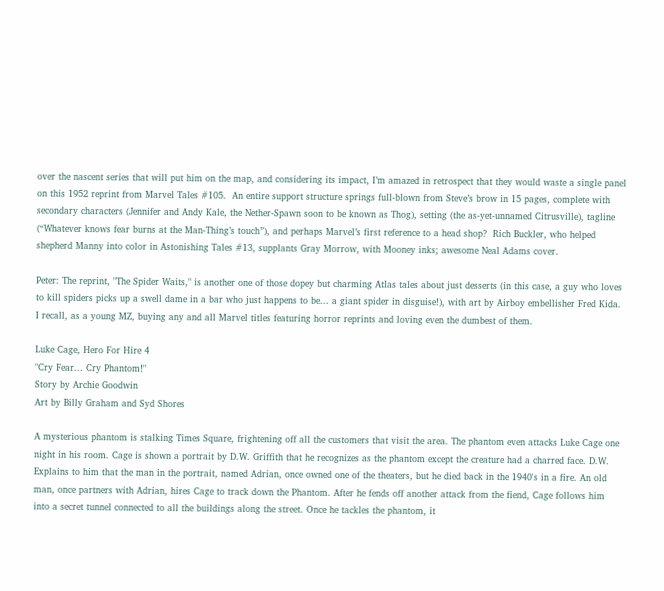over the nascent series that will put him on the map, and considering its impact, I’m amazed in retrospect that they would waste a single panel on this 1952 reprint from Marvel Tales #105.  An entire support structure springs full-blown from Steve’s brow in 15 pages, complete with secondary characters (Jennifer and Andy Kale, the Nether-Spawn soon to be known as Thog), setting (the as-yet-unnamed Citrusville), tagline (“Whatever knows fear burns at the Man-Thing’s touch”), and perhaps Marvel’s first reference to a head shop?  Rich Buckler, who helped shepherd Manny into color in Astonishing Tales #13, supplants Gray Morrow, with Mooney inks; awesome Neal Adams cover.

Peter: The reprint, "The Spider Waits," is another one of those dopey but charming Atlas tales about just desserts (in this case, a guy who loves to kill spiders picks up a swell dame in a bar who just happens to be... a giant spider in disguise!), with art by Airboy embellisher Fred Kida. I recall, as a young MZ, buying any and all Marvel titles featuring horror reprints and loving even the dumbest of them.

Luke Cage, Hero For Hire 4
"Cry Fear... Cry Phantom!"
Story by Archie Goodwin
Art by Billy Graham and Syd Shores

A mysterious phantom is stalking Times Square, frightening off all the customers that visit the area. The phantom even attacks Luke Cage one night in his room. Cage is shown a portrait by D.W. Griffith that he recognizes as the phantom except the creature had a charred face. D.W. Explains to him that the man in the portrait, named Adrian, once owned one of the theaters, but he died back in the 1940's in a fire. An old man, once partners with Adrian, hires Cage to track down the Phantom. After he fends off another attack from the fiend, Cage follows him into a secret tunnel connected to all the buildings along the street. Once he tackles the phantom, it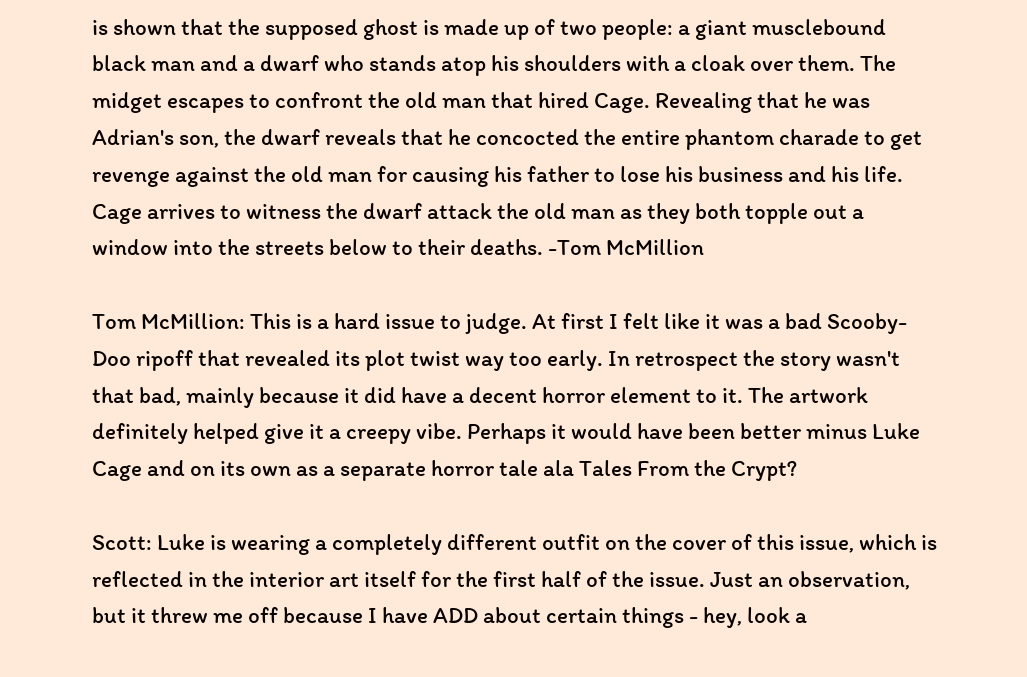is shown that the supposed ghost is made up of two people: a giant musclebound black man and a dwarf who stands atop his shoulders with a cloak over them. The midget escapes to confront the old man that hired Cage. Revealing that he was Adrian's son, the dwarf reveals that he concocted the entire phantom charade to get revenge against the old man for causing his father to lose his business and his life. Cage arrives to witness the dwarf attack the old man as they both topple out a window into the streets below to their deaths. -Tom McMillion

Tom McMillion: This is a hard issue to judge. At first I felt like it was a bad Scooby-Doo ripoff that revealed its plot twist way too early. In retrospect the story wasn't that bad, mainly because it did have a decent horror element to it. The artwork definitely helped give it a creepy vibe. Perhaps it would have been better minus Luke Cage and on its own as a separate horror tale ala Tales From the Crypt?

Scott: Luke is wearing a completely different outfit on the cover of this issue, which is reflected in the interior art itself for the first half of the issue. Just an observation, but it threw me off because I have ADD about certain things - hey, look a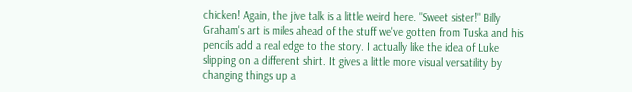chicken! Again, the jive talk is a little weird here. "Sweet sister!" Billy Graham's art is miles ahead of the stuff we've gotten from Tuska and his pencils add a real edge to the story. I actually like the idea of Luke slipping on a different shirt. It gives a little more visual versatility by changing things up a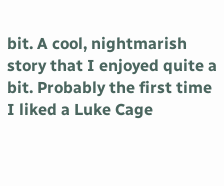bit. A cool, nightmarish story that I enjoyed quite a bit. Probably the first time I liked a Luke Cage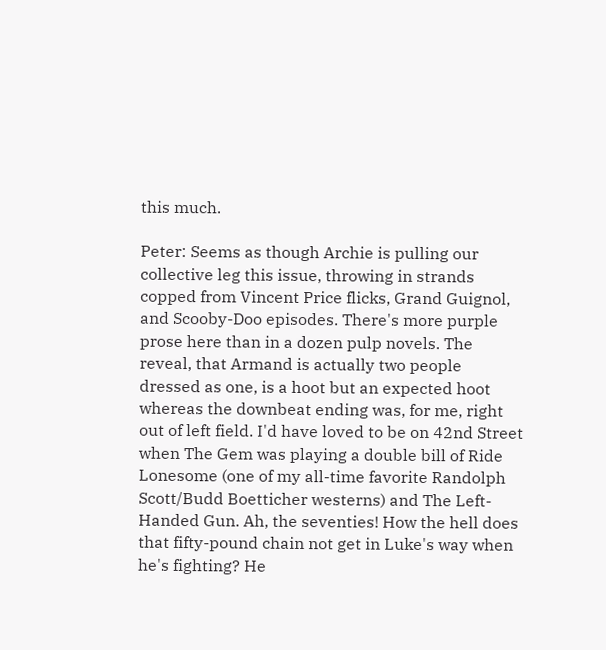this much.

Peter: Seems as though Archie is pulling our collective leg this issue, throwing in strands copped from Vincent Price flicks, Grand Guignol, and Scooby-Doo episodes. There's more purple prose here than in a dozen pulp novels. The reveal, that Armand is actually two people dressed as one, is a hoot but an expected hoot whereas the downbeat ending was, for me, right out of left field. I'd have loved to be on 42nd Street when The Gem was playing a double bill of Ride Lonesome (one of my all-time favorite Randolph Scott/Budd Boetticher westerns) and The Left-Handed Gun. Ah, the seventies! How the hell does that fifty-pound chain not get in Luke's way when he's fighting? He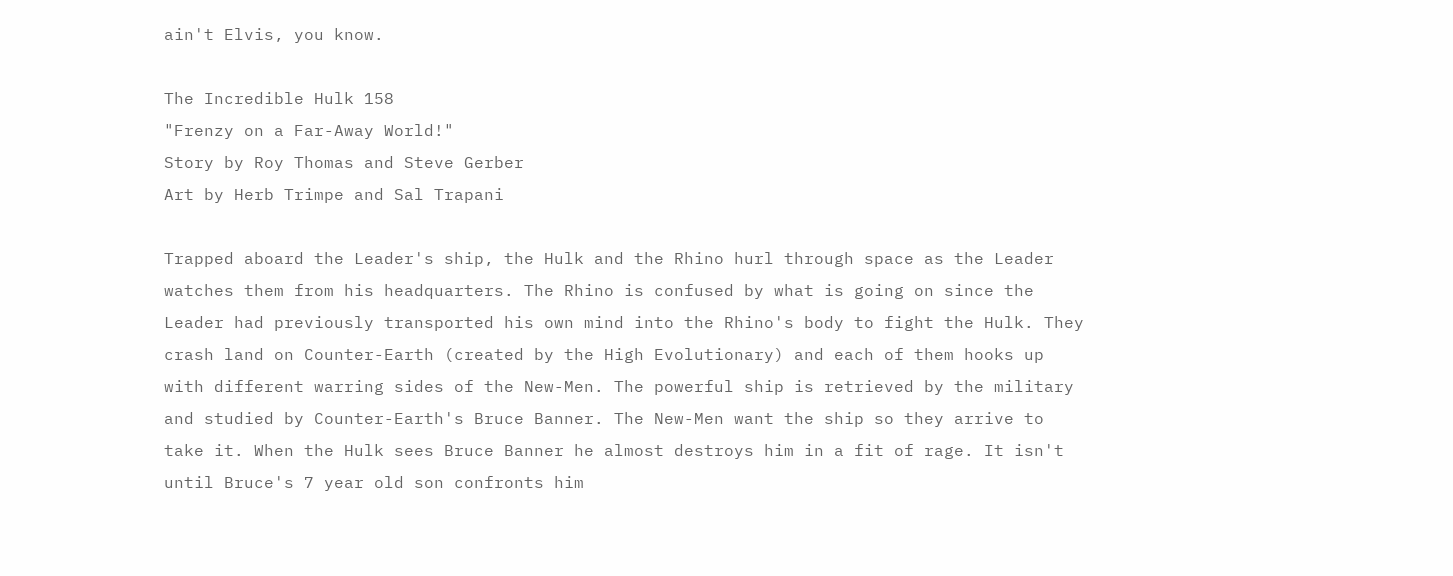ain't Elvis, you know.

The Incredible Hulk 158
"Frenzy on a Far-Away World!"
Story by Roy Thomas and Steve Gerber
Art by Herb Trimpe and Sal Trapani

Trapped aboard the Leader's ship, the Hulk and the Rhino hurl through space as the Leader watches them from his headquarters. The Rhino is confused by what is going on since the Leader had previously transported his own mind into the Rhino's body to fight the Hulk. They crash land on Counter-Earth (created by the High Evolutionary) and each of them hooks up with different warring sides of the New-Men. The powerful ship is retrieved by the military and studied by Counter-Earth's Bruce Banner. The New-Men want the ship so they arrive to take it. When the Hulk sees Bruce Banner he almost destroys him in a fit of rage. It isn't until Bruce's 7 year old son confronts him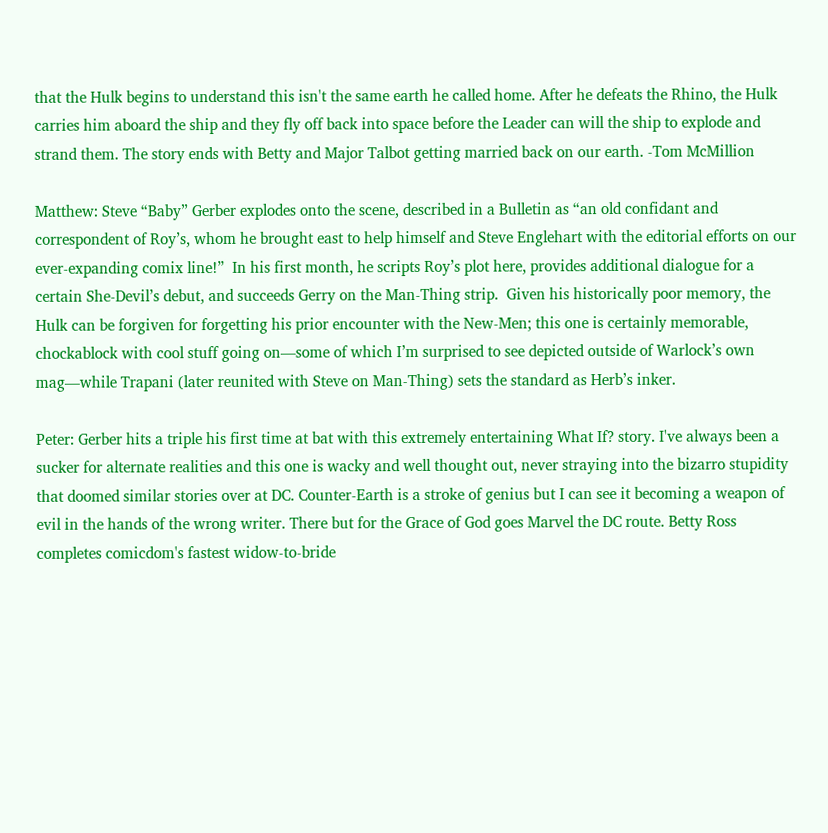that the Hulk begins to understand this isn't the same earth he called home. After he defeats the Rhino, the Hulk carries him aboard the ship and they fly off back into space before the Leader can will the ship to explode and strand them. The story ends with Betty and Major Talbot getting married back on our earth. -Tom McMillion

Matthew: Steve “Baby” Gerber explodes onto the scene, described in a Bulletin as “an old confidant and correspondent of Roy’s, whom he brought east to help himself and Steve Englehart with the editorial efforts on our ever-expanding comix line!”  In his first month, he scripts Roy’s plot here, provides additional dialogue for a certain She-Devil’s debut, and succeeds Gerry on the Man-Thing strip.  Given his historically poor memory, the Hulk can be forgiven for forgetting his prior encounter with the New-Men; this one is certainly memorable, chockablock with cool stuff going on—some of which I’m surprised to see depicted outside of Warlock’s own mag—while Trapani (later reunited with Steve on Man-Thing) sets the standard as Herb’s inker.

Peter: Gerber hits a triple his first time at bat with this extremely entertaining What If? story. I've always been a sucker for alternate realities and this one is wacky and well thought out, never straying into the bizarro stupidity that doomed similar stories over at DC. Counter-Earth is a stroke of genius but I can see it becoming a weapon of evil in the hands of the wrong writer. There but for the Grace of God goes Marvel the DC route. Betty Ross completes comicdom's fastest widow-to-bride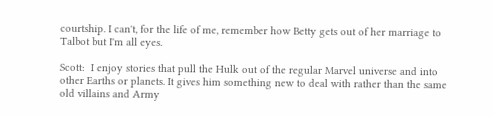courtship. I can't, for the life of me, remember how Betty gets out of her marriage to Talbot but I'm all eyes.

Scott:  I enjoy stories that pull the Hulk out of the regular Marvel universe and into other Earths or planets. It gives him something new to deal with rather than the same old villains and Army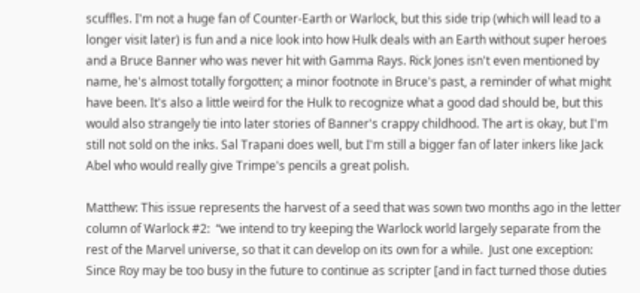scuffles. I'm not a huge fan of Counter-Earth or Warlock, but this side trip (which will lead to a longer visit later) is fun and a nice look into how Hulk deals with an Earth without super heroes and a Bruce Banner who was never hit with Gamma Rays. Rick Jones isn't even mentioned by name, he's almost totally forgotten; a minor footnote in Bruce's past, a reminder of what might have been. It's also a little weird for the Hulk to recognize what a good dad should be, but this would also strangely tie into later stories of Banner's crappy childhood. The art is okay, but I'm still not sold on the inks. Sal Trapani does well, but I'm still a bigger fan of later inkers like Jack Abel who would really give Trimpe's pencils a great polish.

Matthew: This issue represents the harvest of a seed that was sown two months ago in the letter column of Warlock #2:  “we intend to try keeping the Warlock world largely separate from the rest of the Marvel universe, so that it can develop on its own for a while.  Just one exception:  Since Roy may be too busy in the future to continue as scripter [and in fact turned those duties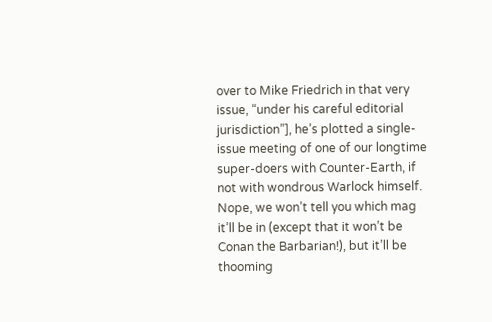over to Mike Friedrich in that very issue, “under his careful editorial jurisdiction”], he’s plotted a single-issue meeting of one of our longtime super-doers with Counter-Earth, if not with wondrous Warlock himself.  Nope, we won’t tell you which mag it’ll be in (except that it won’t be Conan the Barbarian!), but it’ll be thooming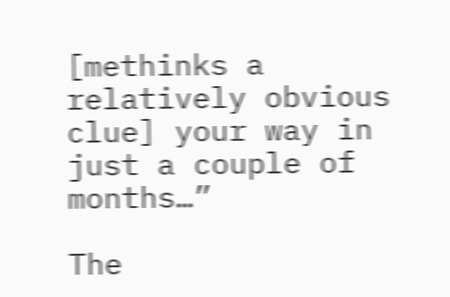[methinks a relatively obvious clue] your way in just a couple of months…”

The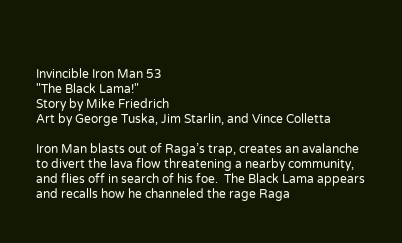Invincible Iron Man 53
"The Black Lama!"
Story by Mike Friedrich
Art by George Tuska, Jim Starlin, and Vince Colletta

Iron Man blasts out of Raga’s trap, creates an avalanche to divert the lava flow threatening a nearby community, and flies off in search of his foe.  The Black Lama appears and recalls how he channeled the rage Raga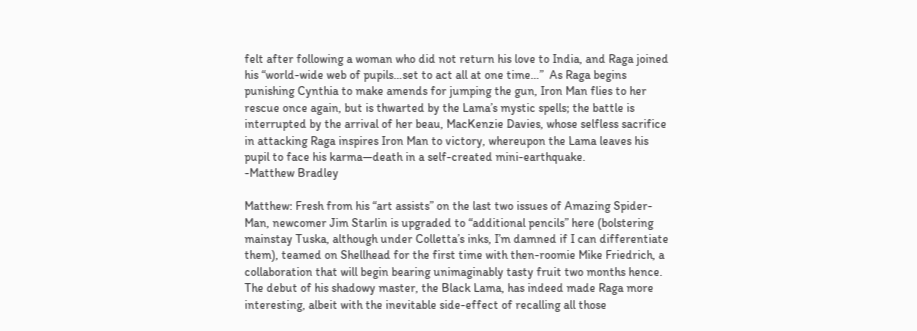felt after following a woman who did not return his love to India, and Raga joined his “world-wide web of pupils…set to act all at one time…”  As Raga begins punishing Cynthia to make amends for jumping the gun, Iron Man flies to her rescue once again, but is thwarted by the Lama’s mystic spells; the battle is interrupted by the arrival of her beau, MacKenzie Davies, whose selfless sacrifice in attacking Raga inspires Iron Man to victory, whereupon the Lama leaves his pupil to face his karma—death in a self-created mini-earthquake.
-Matthew Bradley

Matthew: Fresh from his “art assists” on the last two issues of Amazing Spider-Man, newcomer Jim Starlin is upgraded to “additional pencils” here (bolstering mainstay Tuska, although under Colletta’s inks, I’m damned if I can differentiate them), teamed on Shellhead for the first time with then-roomie Mike Friedrich, a collaboration that will begin bearing unimaginably tasty fruit two months hence.  The debut of his shadowy master, the Black Lama, has indeed made Raga more interesting, albeit with the inevitable side-effect of recalling all those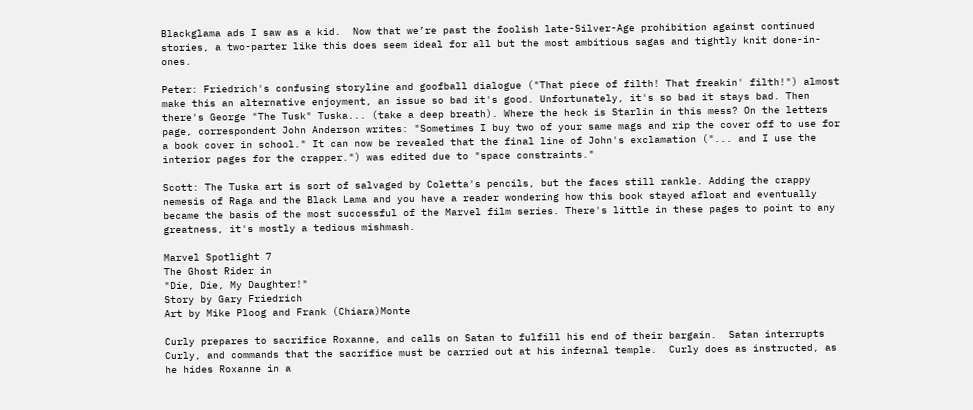Blackglama ads I saw as a kid.  Now that we’re past the foolish late-Silver-Age prohibition against continued stories, a two-parter like this does seem ideal for all but the most ambitious sagas and tightly knit done-in-ones.

Peter: Friedrich's confusing storyline and goofball dialogue ("That piece of filth! That freakin' filth!") almost make this an alternative enjoyment, an issue so bad it's good. Unfortunately, it's so bad it stays bad. Then there's George "The Tusk" Tuska... (take a deep breath). Where the heck is Starlin in this mess? On the letters page, correspondent John Anderson writes: "Sometimes I buy two of your same mags and rip the cover off to use for a book cover in school." It can now be revealed that the final line of John's exclamation ("... and I use the interior pages for the crapper.") was edited due to "space constraints."

Scott: The Tuska art is sort of salvaged by Coletta's pencils, but the faces still rankle. Adding the crappy nemesis of Raga and the Black Lama and you have a reader wondering how this book stayed afloat and eventually became the basis of the most successful of the Marvel film series. There's little in these pages to point to any greatness, it's mostly a tedious mishmash.

Marvel Spotlight 7
The Ghost Rider in
"Die, Die, My Daughter!"
Story by Gary Friedrich
Art by Mike Ploog and Frank (Chiara)Monte

Curly prepares to sacrifice Roxanne, and calls on Satan to fulfill his end of their bargain.  Satan interrupts Curly, and commands that the sacrifice must be carried out at his infernal temple.  Curly does as instructed, as he hides Roxanne in a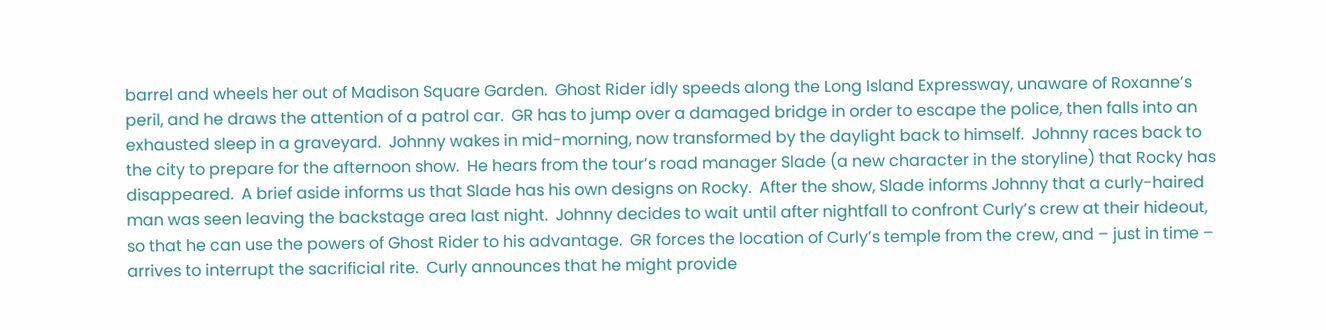barrel and wheels her out of Madison Square Garden.  Ghost Rider idly speeds along the Long Island Expressway, unaware of Roxanne’s peril, and he draws the attention of a patrol car.  GR has to jump over a damaged bridge in order to escape the police, then falls into an exhausted sleep in a graveyard.  Johnny wakes in mid-morning, now transformed by the daylight back to himself.  Johnny races back to the city to prepare for the afternoon show.  He hears from the tour’s road manager Slade (a new character in the storyline) that Rocky has disappeared.  A brief aside informs us that Slade has his own designs on Rocky.  After the show, Slade informs Johnny that a curly-haired man was seen leaving the backstage area last night.  Johnny decides to wait until after nightfall to confront Curly’s crew at their hideout, so that he can use the powers of Ghost Rider to his advantage.  GR forces the location of Curly’s temple from the crew, and – just in time – arrives to interrupt the sacrificial rite.  Curly announces that he might provide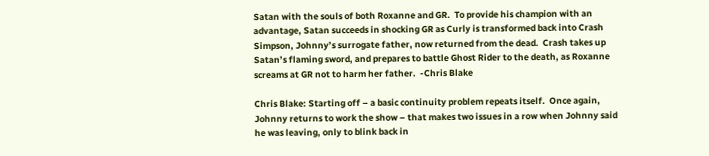Satan with the souls of both Roxanne and GR.  To provide his champion with an advantage, Satan succeeds in shocking GR as Curly is transformed back into Crash Simpson, Johnny’s surrogate father, now returned from the dead.  Crash takes up Satan’s flaming sword, and prepares to battle Ghost Rider to the death, as Roxanne screams at GR not to harm her father.  -Chris Blake

Chris Blake: Starting off – a basic continuity problem repeats itself.  Once again, Johnny returns to work the show – that makes two issues in a row when Johnny said he was leaving, only to blink back in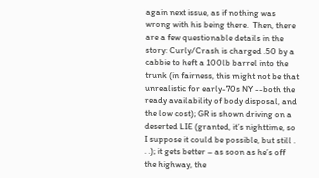again next issue, as if nothing was wrong with his being there.  Then, there are a few questionable details in the story: Curly/Crash is charged .50 by a cabbie to heft a 100lb barrel into the trunk (in fairness, this might not be that unrealistic for early-70s NY --both the ready availability of body disposal, and the low cost); GR is shown driving on a deserted LIE (granted, it’s nighttime, so I suppose it could be possible, but still . . .); it gets better – as soon as he’s off the highway, the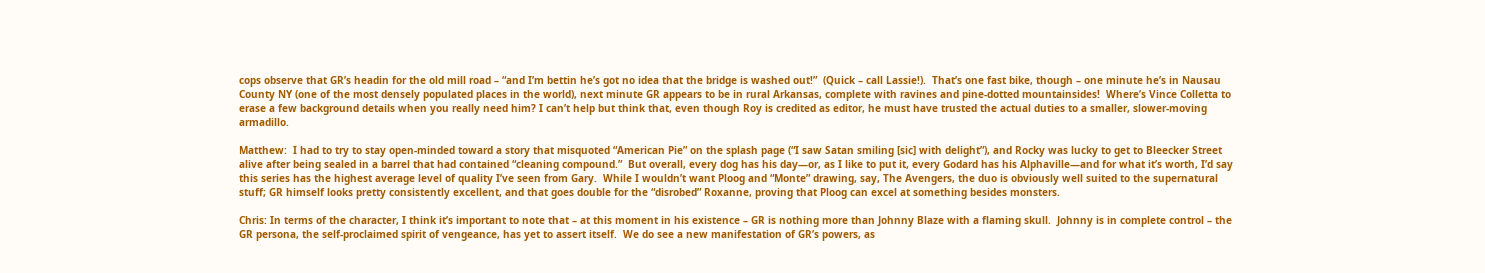cops observe that GR’s headin for the old mill road – “and I’m bettin he’s got no idea that the bridge is washed out!”  (Quick – call Lassie!).  That’s one fast bike, though – one minute he’s in Nausau County NY (one of the most densely populated places in the world), next minute GR appears to be in rural Arkansas, complete with ravines and pine-dotted mountainsides!  Where’s Vince Colletta to erase a few background details when you really need him? I can’t help but think that, even though Roy is credited as editor, he must have trusted the actual duties to a smaller, slower-moving armadillo.

Matthew:  I had to try to stay open-minded toward a story that misquoted “American Pie” on the splash page (“I saw Satan smiling [sic] with delight”), and Rocky was lucky to get to Bleecker Street alive after being sealed in a barrel that had contained “cleaning compound.”  But overall, every dog has his day—or, as I like to put it, every Godard has his Alphaville—and for what it’s worth, I’d say this series has the highest average level of quality I’ve seen from Gary.  While I wouldn’t want Ploog and “Monte” drawing, say, The Avengers, the duo is obviously well suited to the supernatural stuff; GR himself looks pretty consistently excellent, and that goes double for the “disrobed” Roxanne, proving that Ploog can excel at something besides monsters.

Chris: In terms of the character, I think it’s important to note that – at this moment in his existence – GR is nothing more than Johnny Blaze with a flaming skull.  Johnny is in complete control – the GR persona, the self-proclaimed spirit of vengeance, has yet to assert itself.  We do see a new manifestation of GR’s powers, as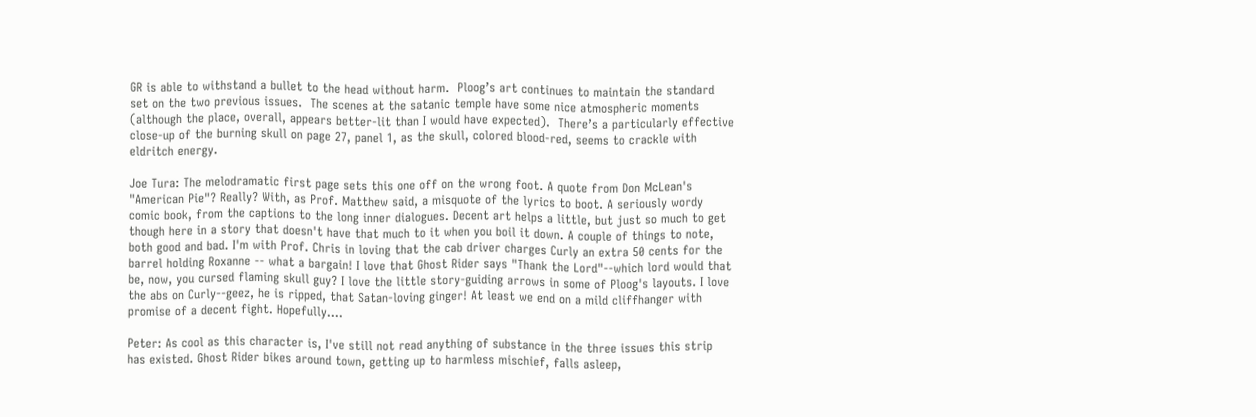GR is able to withstand a bullet to the head without harm.  Ploog’s art continues to maintain the standard set on the two previous issues.  The scenes at the satanic temple have some nice atmospheric moments (although the place, overall, appears better-lit than I would have expected).  There’s a particularly effective close-up of the burning skull on page 27, panel 1, as the skull, colored blood-red, seems to crackle with eldritch energy.

Joe Tura: The melodramatic first page sets this one off on the wrong foot. A quote from Don McLean's "American Pie"? Really? With, as Prof. Matthew said, a misquote of the lyrics to boot. A seriously wordy comic book, from the captions to the long inner dialogues. Decent art helps a little, but just so much to get though here in a story that doesn't have that much to it when you boil it down. A couple of things to note, both good and bad. I'm with Prof. Chris in loving that the cab driver charges Curly an extra 50 cents for the barrel holding Roxanne -- what a bargain! I love that Ghost Rider says "Thank the Lord"--which lord would that be, now, you cursed flaming skull guy? I love the little story-guiding arrows in some of Ploog's layouts. I love the abs on Curly--geez, he is ripped, that Satan-loving ginger! At least we end on a mild cliffhanger with promise of a decent fight. Hopefully....

Peter: As cool as this character is, I've still not read anything of substance in the three issues this strip has existed. Ghost Rider bikes around town, getting up to harmless mischief, falls asleep,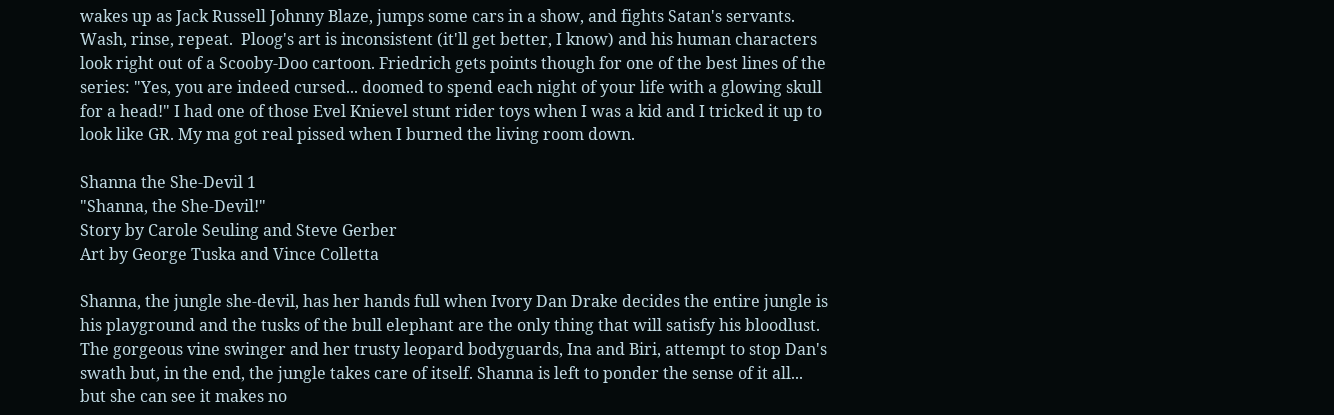wakes up as Jack Russell Johnny Blaze, jumps some cars in a show, and fights Satan's servants. Wash, rinse, repeat.  Ploog's art is inconsistent (it'll get better, I know) and his human characters look right out of a Scooby-Doo cartoon. Friedrich gets points though for one of the best lines of the series: "Yes, you are indeed cursed... doomed to spend each night of your life with a glowing skull for a head!" I had one of those Evel Knievel stunt rider toys when I was a kid and I tricked it up to look like GR. My ma got real pissed when I burned the living room down.

Shanna the She-Devil 1
"Shanna, the She-Devil!"
Story by Carole Seuling and Steve Gerber
Art by George Tuska and Vince Colletta

Shanna, the jungle she-devil, has her hands full when Ivory Dan Drake decides the entire jungle is his playground and the tusks of the bull elephant are the only thing that will satisfy his bloodlust. The gorgeous vine swinger and her trusty leopard bodyguards, Ina and Biri, attempt to stop Dan's swath but, in the end, the jungle takes care of itself. Shanna is left to ponder the sense of it all... but she can see it makes no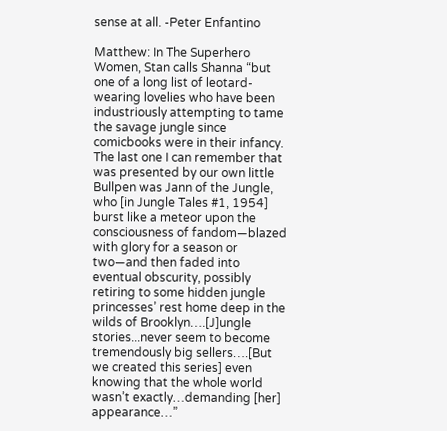sense at all. -Peter Enfantino

Matthew: In The Superhero Women, Stan calls Shanna “but one of a long list of leotard-wearing lovelies who have been industriously attempting to tame the savage jungle since comicbooks were in their infancy.  The last one I can remember that was presented by our own little Bullpen was Jann of the Jungle, who [in Jungle Tales #1, 1954] burst like a meteor upon the consciousness of fandom—blazed with glory for a season or two—and then faded into eventual obscurity, possibly retiring to some hidden jungle princesses’ rest home deep in the wilds of Brooklyn….[J]ungle stories...never seem to become tremendously big sellers….[But we created this series] even knowing that the whole world wasn’t exactly…demanding [her] appearance…”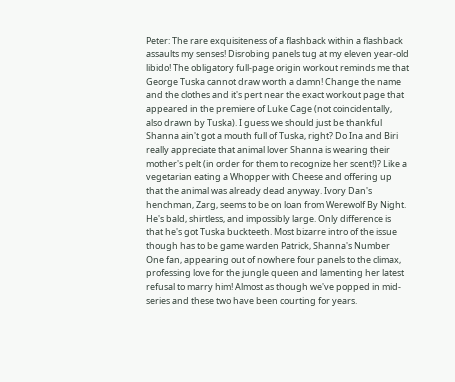Peter: The rare exquisiteness of a flashback within a flashback assaults my senses! Disrobing panels tug at my eleven year-old libido! The obligatory full-page origin workout reminds me that George Tuska cannot draw worth a damn! Change the name and the clothes and it's pert near the exact workout page that appeared in the premiere of Luke Cage (not coincidentally, also drawn by Tuska). I guess we should just be thankful Shanna ain't got a mouth full of Tuska, right? Do Ina and Biri really appreciate that animal lover Shanna is wearing their mother's pelt (in order for them to recognize her scent!)? Like a vegetarian eating a Whopper with Cheese and offering up that the animal was already dead anyway. Ivory Dan's henchman, Zarg, seems to be on loan from Werewolf By Night. He's bald, shirtless, and impossibly large. Only difference is that he's got Tuska buckteeth. Most bizarre intro of the issue though has to be game warden Patrick, Shanna's Number One fan, appearing out of nowhere four panels to the climax, professing love for the jungle queen and lamenting her latest refusal to marry him! Almost as though we've popped in mid-series and these two have been courting for years.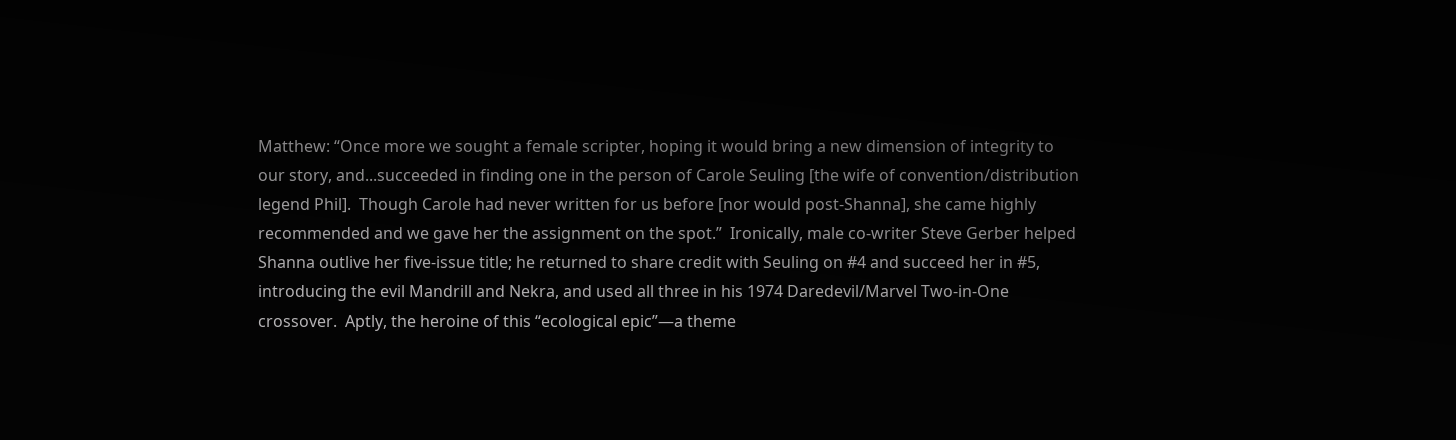Matthew: “Once more we sought a female scripter, hoping it would bring a new dimension of integrity to our story, and...succeeded in finding one in the person of Carole Seuling [the wife of convention/distribution legend Phil].  Though Carole had never written for us before [nor would post-Shanna], she came highly recommended and we gave her the assignment on the spot.”  Ironically, male co-writer Steve Gerber helped Shanna outlive her five-issue title; he returned to share credit with Seuling on #4 and succeed her in #5, introducing the evil Mandrill and Nekra, and used all three in his 1974 Daredevil/Marvel Two-in-One crossover.  Aptly, the heroine of this “ecological epic”—a theme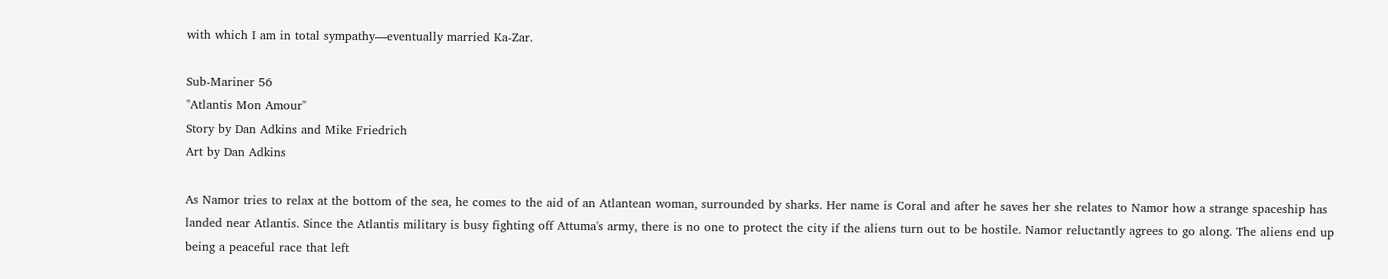with which I am in total sympathy—eventually married Ka-Zar.

Sub-Mariner 56
"Atlantis Mon Amour"
Story by Dan Adkins and Mike Friedrich
Art by Dan Adkins

As Namor tries to relax at the bottom of the sea, he comes to the aid of an Atlantean woman, surrounded by sharks. Her name is Coral and after he saves her she relates to Namor how a strange spaceship has landed near Atlantis. Since the Atlantis military is busy fighting off Attuma's army, there is no one to protect the city if the aliens turn out to be hostile. Namor reluctantly agrees to go along. The aliens end up being a peaceful race that left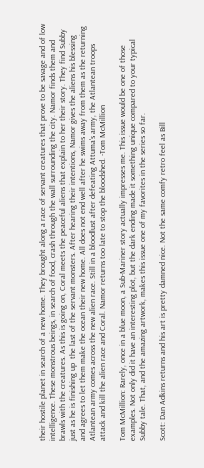their hostile planet in search of a new home. They brought along a race of servant creatures that prove to be savage and of low intelligence. These monstrous beings, in search of food, crash through the wall surrounding the city. Namor finds them and brawls with the creatures. As this is going on, Coral meets the peaceful aliens that explain to her their story. They find Subby just as he is finishing up  the last of the servant monsters. After hearing their intentions, Namor gives the aliens his blessing and agrees to let them make the ocean their new home. All does not end well after he swims away from them as the returning Atlantean army comes across the new alien race. Still in a bloodlust after defeating Attuma's army, the Atlantean troops attack and kill the alien race and Coral. Namor returns too late to stop the bloodshed. -Tom McMillion

Tom McMillion: Rarely, once in a blue moon, a Sub-Mariner story actually impresses me. This issue would be one of those examples. Not only did it have an interesting plot, but the dark ending made it something unique compared to your typical Subby tale. That, and the amazing artwork, makes this issue one of my favorites in the series so far.

Scott: Dan Adkins returns and his art is pretty damned nice. Not the same comfy retro feel as Bill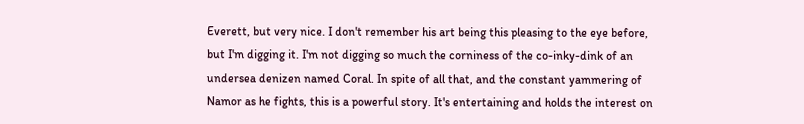Everett, but very nice. I don't remember his art being this pleasing to the eye before, but I'm digging it. I'm not digging so much the corniness of the co-inky-dink of an undersea denizen named Coral. In spite of all that, and the constant yammering of Namor as he fights, this is a powerful story. It's entertaining and holds the interest on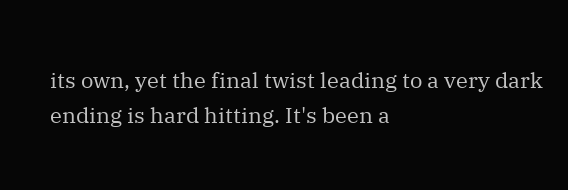its own, yet the final twist leading to a very dark ending is hard hitting. It's been a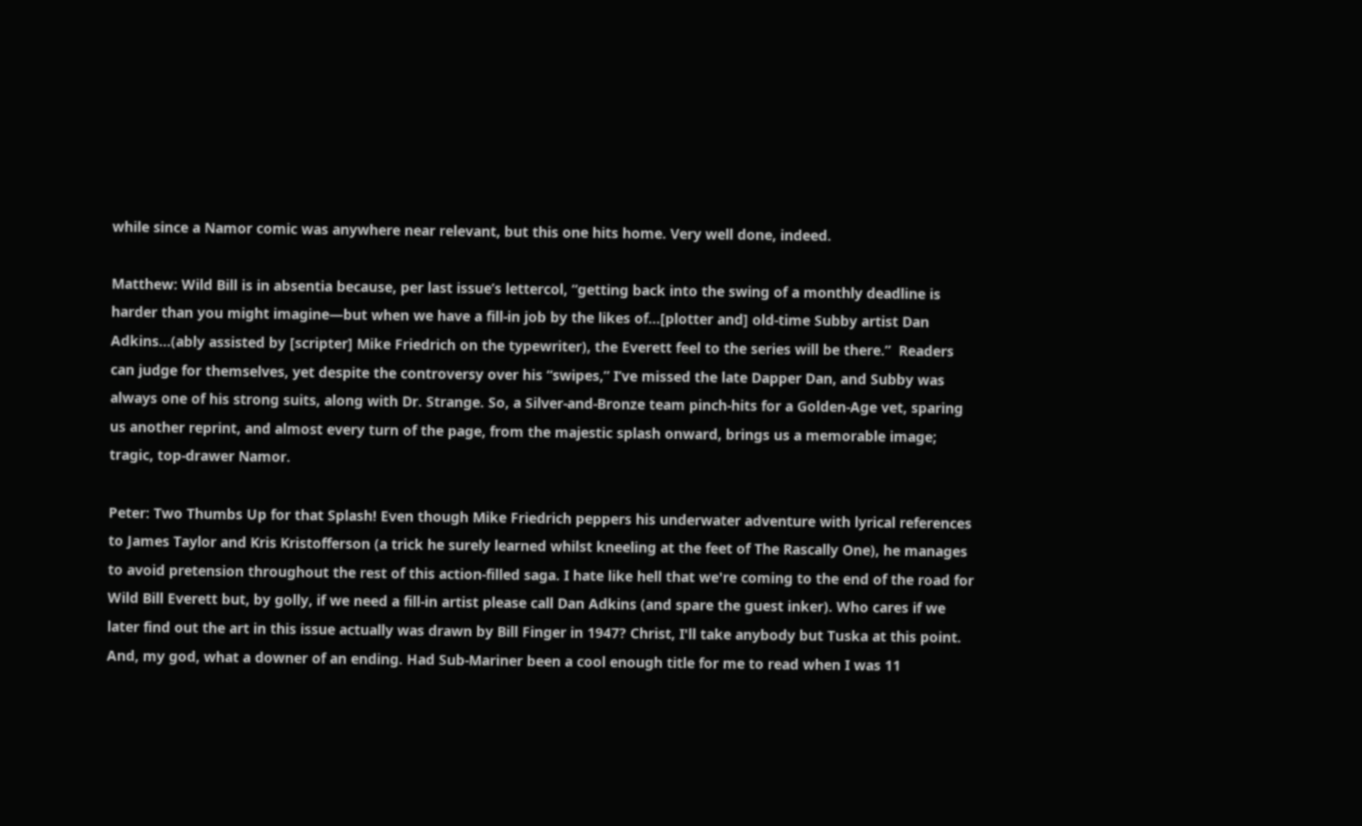while since a Namor comic was anywhere near relevant, but this one hits home. Very well done, indeed.

Matthew: Wild Bill is in absentia because, per last issue’s lettercol, “getting back into the swing of a monthly deadline is harder than you might imagine—but when we have a fill-in job by the likes of…[plotter and] old-time Subby artist Dan Adkins…(ably assisted by [scripter] Mike Friedrich on the typewriter), the Everett feel to the series will be there.”  Readers can judge for themselves, yet despite the controversy over his “swipes,” I’ve missed the late Dapper Dan, and Subby was always one of his strong suits, along with Dr. Strange. So, a Silver-and-Bronze team pinch-hits for a Golden-Age vet, sparing us another reprint, and almost every turn of the page, from the majestic splash onward, brings us a memorable image; tragic, top-drawer Namor.

Peter: Two Thumbs Up for that Splash! Even though Mike Friedrich peppers his underwater adventure with lyrical references to James Taylor and Kris Kristofferson (a trick he surely learned whilst kneeling at the feet of The Rascally One), he manages to avoid pretension throughout the rest of this action-filled saga. I hate like hell that we're coming to the end of the road for Wild Bill Everett but, by golly, if we need a fill-in artist please call Dan Adkins (and spare the guest inker). Who cares if we later find out the art in this issue actually was drawn by Bill Finger in 1947? Christ, I'll take anybody but Tuska at this point. And, my god, what a downer of an ending. Had Sub-Mariner been a cool enough title for me to read when I was 11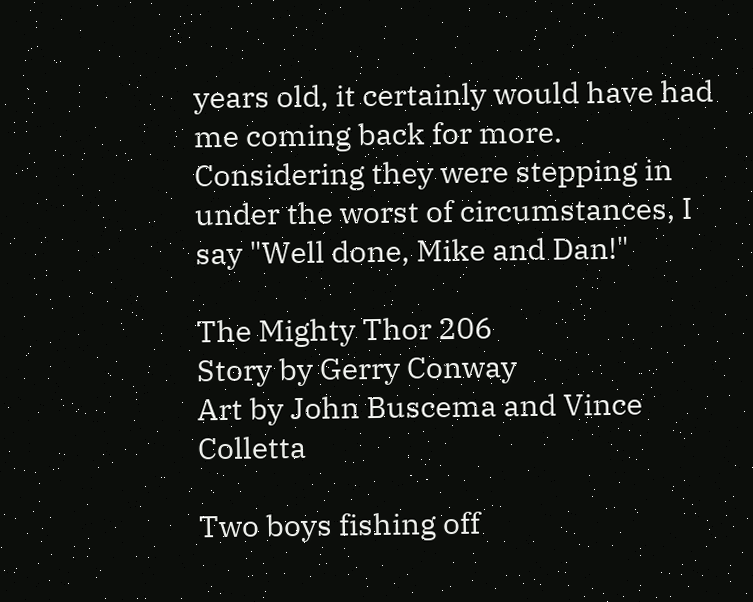years old, it certainly would have had me coming back for more. Considering they were stepping in under the worst of circumstances, I say "Well done, Mike and Dan!"

The Mighty Thor 206
Story by Gerry Conway
Art by John Buscema and Vince Colletta

Two boys fishing off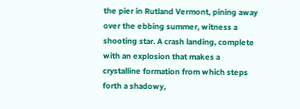the pier in Rutland Vermont, pining away over the ebbing summer, witness a shooting star. A crash landing, complete with an explosion that makes a crystalline formation from which steps forth a shadowy,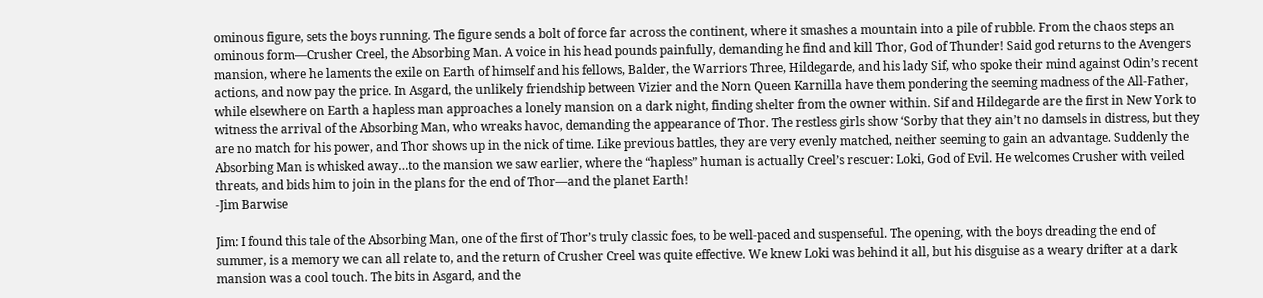ominous figure, sets the boys running. The figure sends a bolt of force far across the continent, where it smashes a mountain into a pile of rubble. From the chaos steps an ominous form—Crusher Creel, the Absorbing Man. A voice in his head pounds painfully, demanding he find and kill Thor, God of Thunder! Said god returns to the Avengers mansion, where he laments the exile on Earth of himself and his fellows, Balder, the Warriors Three, Hildegarde, and his lady Sif, who spoke their mind against Odin’s recent actions, and now pay the price. In Asgard, the unlikely friendship between Vizier and the Norn Queen Karnilla have them pondering the seeming madness of the All-Father, while elsewhere on Earth a hapless man approaches a lonely mansion on a dark night, finding shelter from the owner within. Sif and Hildegarde are the first in New York to witness the arrival of the Absorbing Man, who wreaks havoc, demanding the appearance of Thor. The restless girls show ‘Sorby that they ain’t no damsels in distress, but they are no match for his power, and Thor shows up in the nick of time. Like previous battles, they are very evenly matched, neither seeming to gain an advantage. Suddenly the Absorbing Man is whisked away…to the mansion we saw earlier, where the “hapless” human is actually Creel’s rescuer: Loki, God of Evil. He welcomes Crusher with veiled threats, and bids him to join in the plans for the end of Thor—and the planet Earth!
-Jim Barwise

Jim: I found this tale of the Absorbing Man, one of the first of Thor’s truly classic foes, to be well-paced and suspenseful. The opening, with the boys dreading the end of summer, is a memory we can all relate to, and the return of Crusher Creel was quite effective. We knew Loki was behind it all, but his disguise as a weary drifter at a dark mansion was a cool touch. The bits in Asgard, and the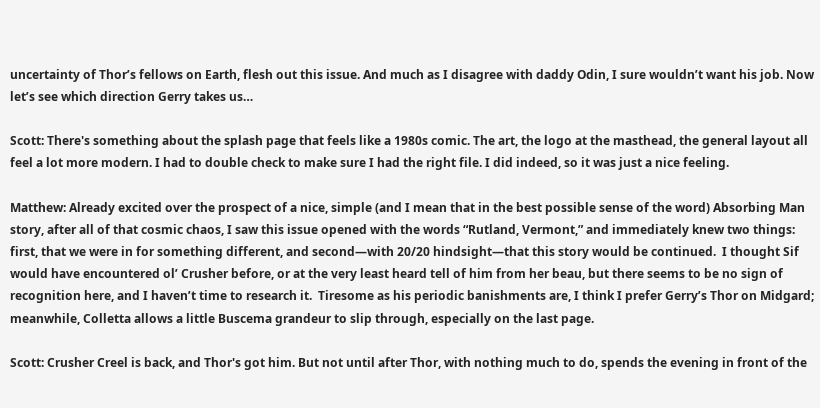uncertainty of Thor’s fellows on Earth, flesh out this issue. And much as I disagree with daddy Odin, I sure wouldn’t want his job. Now let’s see which direction Gerry takes us…

Scott: There's something about the splash page that feels like a 1980s comic. The art, the logo at the masthead, the general layout all feel a lot more modern. I had to double check to make sure I had the right file. I did indeed, so it was just a nice feeling.

Matthew: Already excited over the prospect of a nice, simple (and I mean that in the best possible sense of the word) Absorbing Man story, after all of that cosmic chaos, I saw this issue opened with the words “Rutland, Vermont,” and immediately knew two things:  first, that we were in for something different, and second—with 20/20 hindsight—that this story would be continued.  I thought Sif would have encountered ol’ Crusher before, or at the very least heard tell of him from her beau, but there seems to be no sign of recognition here, and I haven’t time to research it.  Tiresome as his periodic banishments are, I think I prefer Gerry’s Thor on Midgard; meanwhile, Colletta allows a little Buscema grandeur to slip through, especially on the last page.

Scott: Crusher Creel is back, and Thor's got him. But not until after Thor, with nothing much to do, spends the evening in front of the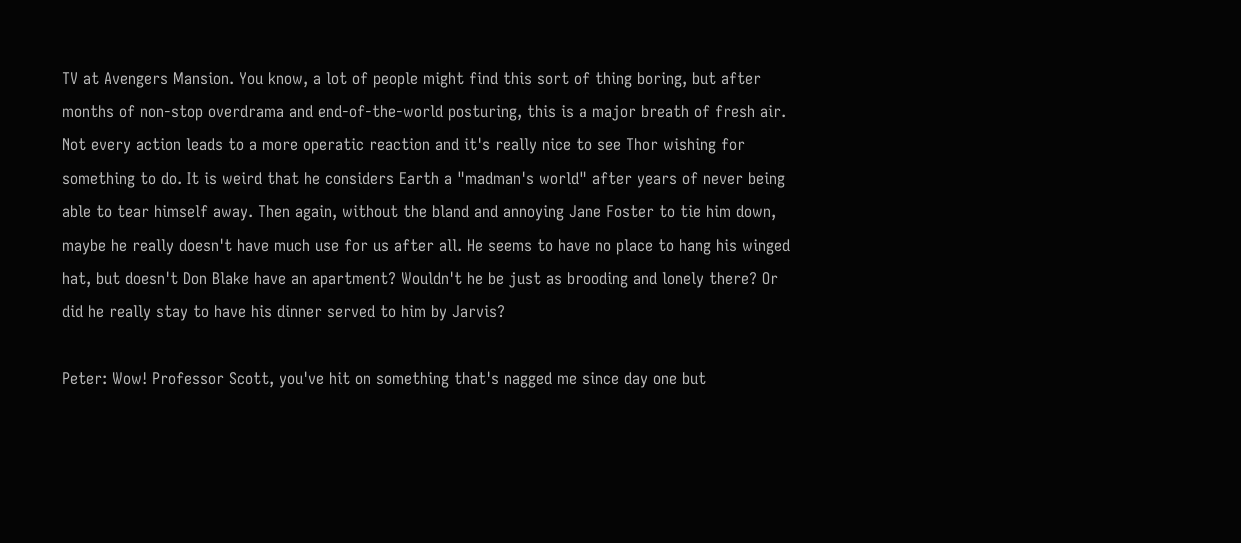TV at Avengers Mansion. You know, a lot of people might find this sort of thing boring, but after months of non-stop overdrama and end-of-the-world posturing, this is a major breath of fresh air. Not every action leads to a more operatic reaction and it's really nice to see Thor wishing for something to do. It is weird that he considers Earth a "madman's world" after years of never being able to tear himself away. Then again, without the bland and annoying Jane Foster to tie him down, maybe he really doesn't have much use for us after all. He seems to have no place to hang his winged hat, but doesn't Don Blake have an apartment? Wouldn't he be just as brooding and lonely there? Or did he really stay to have his dinner served to him by Jarvis?

Peter: Wow! Professor Scott, you've hit on something that's nagged me since day one but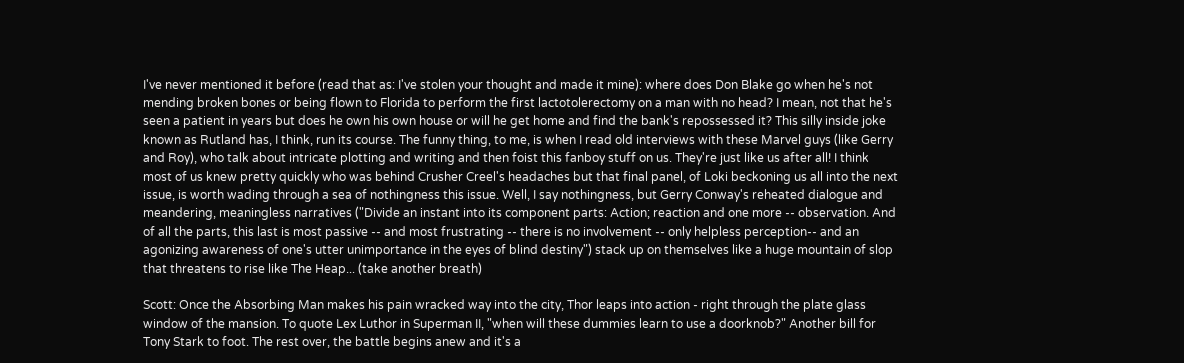I've never mentioned it before (read that as: I've stolen your thought and made it mine): where does Don Blake go when he's not mending broken bones or being flown to Florida to perform the first lactotolerectomy on a man with no head? I mean, not that he's seen a patient in years but does he own his own house or will he get home and find the bank's repossessed it? This silly inside joke known as Rutland has, I think, run its course. The funny thing, to me, is when I read old interviews with these Marvel guys (like Gerry and Roy), who talk about intricate plotting and writing and then foist this fanboy stuff on us. They're just like us after all! I think most of us knew pretty quickly who was behind Crusher Creel's headaches but that final panel, of Loki beckoning us all into the next issue, is worth wading through a sea of nothingness this issue. Well, I say nothingness, but Gerry Conway's reheated dialogue and meandering, meaningless narratives ("Divide an instant into its component parts: Action; reaction and one more -- observation. And of all the parts, this last is most passive -- and most frustrating -- there is no involvement -- only helpless perception-- and an agonizing awareness of one's utter unimportance in the eyes of blind destiny") stack up on themselves like a huge mountain of slop that threatens to rise like The Heap... (take another breath)

Scott: Once the Absorbing Man makes his pain wracked way into the city, Thor leaps into action - right through the plate glass window of the mansion. To quote Lex Luthor in Superman II, "when will these dummies learn to use a doorknob?" Another bill for Tony Stark to foot. The rest over, the battle begins anew and it's a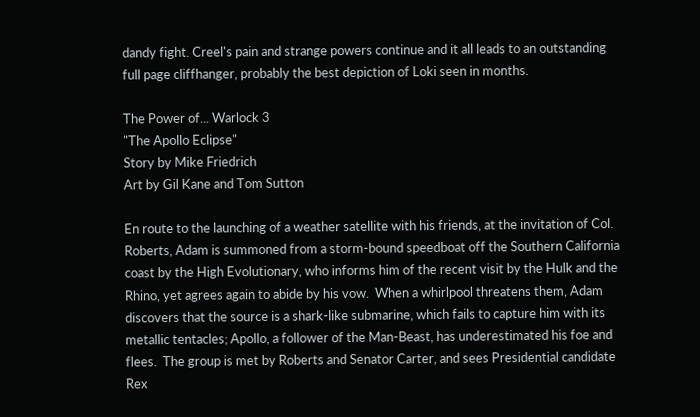dandy fight. Creel's pain and strange powers continue and it all leads to an outstanding full page cliffhanger, probably the best depiction of Loki seen in months.

The Power of... Warlock 3
"The Apollo Eclipse"
Story by Mike Friedrich
Art by Gil Kane and Tom Sutton

En route to the launching of a weather satellite with his friends, at the invitation of Col. Roberts, Adam is summoned from a storm-bound speedboat off the Southern California coast by the High Evolutionary, who informs him of the recent visit by the Hulk and the Rhino, yet agrees again to abide by his vow.  When a whirlpool threatens them, Adam discovers that the source is a shark-like submarine, which fails to capture him with its metallic tentacles; Apollo, a follower of the Man-Beast, has underestimated his foe and flees.  The group is met by Roberts and Senator Carter, and sees Presidential candidate Rex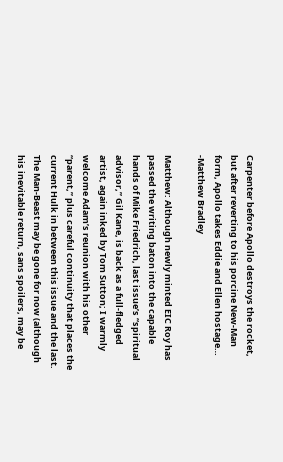Carpenter before Apollo destroys the rocket, but after reverting to his porcine New-Man form, Apollo takes Eddie and Ellen hostage… -Matthew Bradley

Matthew: Although newly minted EIC Roy has passed the writing baton into the capable hands of Mike Friedrich, last issue’s “spiritual advisor,” Gil Kane, is back as a full-fledged artist, again inked by Tom Sutton; I warmly welcome Adam’s reunion with his other “parent,” plus careful continuity that places the current Hulk in between this issue and the last.  The Man-Beast may be gone for now (although his inevitable return, sans spoilers, may be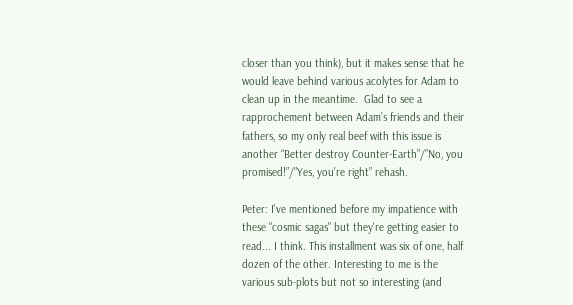closer than you think), but it makes sense that he would leave behind various acolytes for Adam to clean up in the meantime.  Glad to see a rapprochement between Adam’s friends and their fathers, so my only real beef with this issue is another “Better destroy Counter-Earth”/”No, you promised!”/”Yes, you’re right” rehash.

Peter: I've mentioned before my impatience with these "cosmic sagas" but they're getting easier to read... I think. This installment was six of one, half dozen of the other. Interesting to me is the various sub-plots but not so interesting (and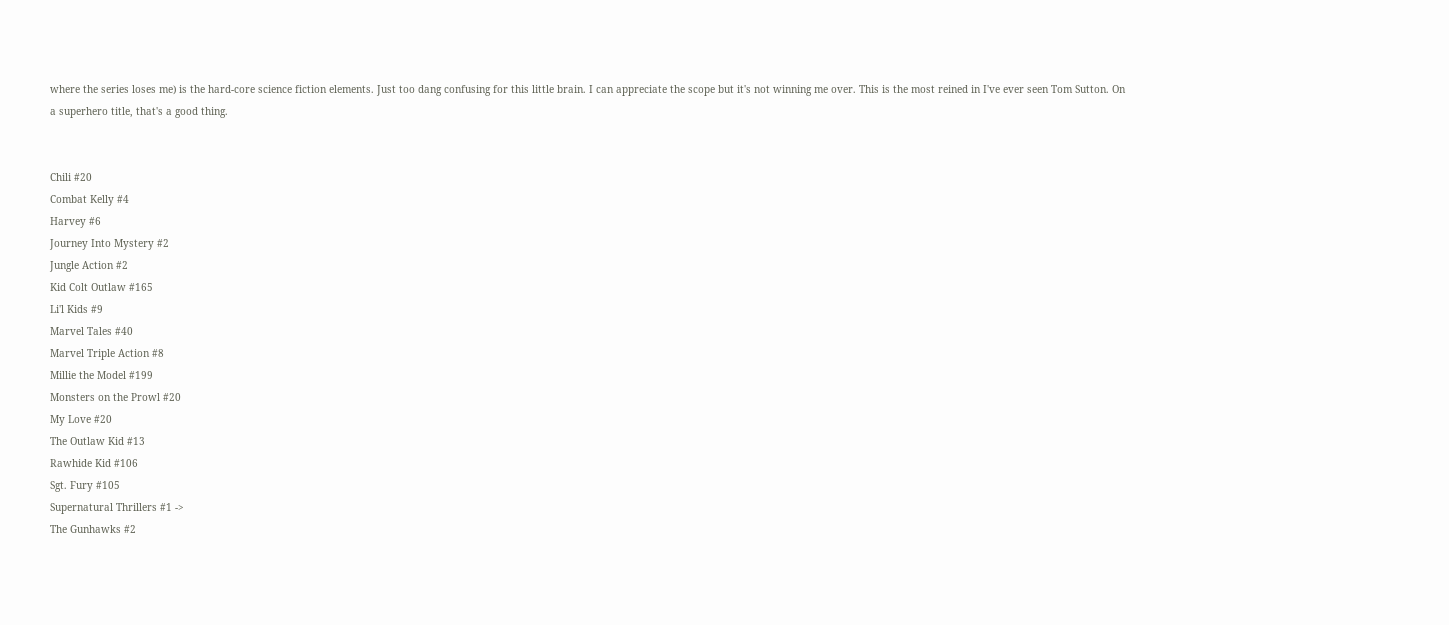where the series loses me) is the hard-core science fiction elements. Just too dang confusing for this little brain. I can appreciate the scope but it's not winning me over. This is the most reined in I've ever seen Tom Sutton. On a superhero title, that's a good thing.


Chili #20
Combat Kelly #4
Harvey #6
Journey Into Mystery #2
Jungle Action #2
Kid Colt Outlaw #165
Li'l Kids #9
Marvel Tales #40
Marvel Triple Action #8
Millie the Model #199
Monsters on the Prowl #20
My Love #20
The Outlaw Kid #13
Rawhide Kid #106
Sgt. Fury #105
Supernatural Thrillers #1 ->
The Gunhawks #2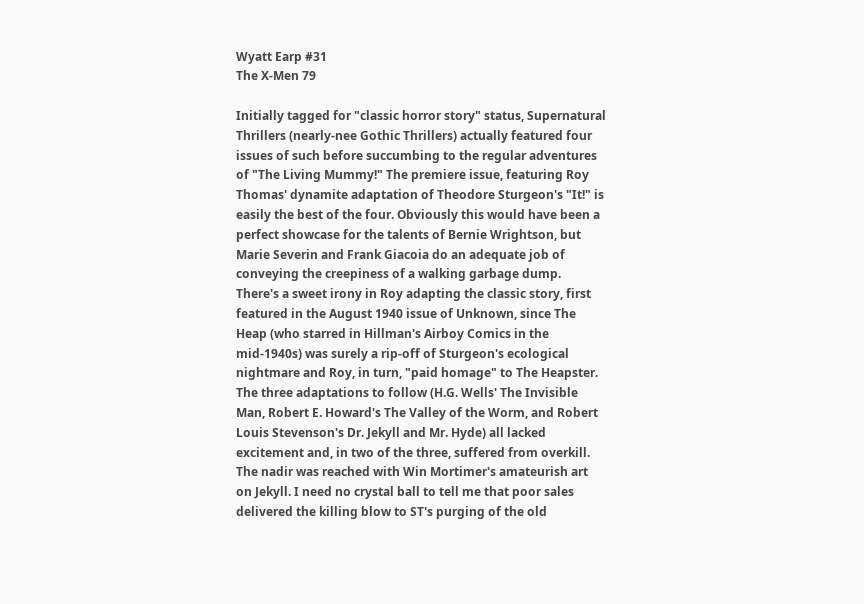Wyatt Earp #31
The X-Men 79

Initially tagged for "classic horror story" status, Supernatural Thrillers (nearly-nee Gothic Thrillers) actually featured four issues of such before succumbing to the regular adventures of "The Living Mummy!" The premiere issue, featuring Roy Thomas' dynamite adaptation of Theodore Sturgeon's "It!" is easily the best of the four. Obviously this would have been a perfect showcase for the talents of Bernie Wrightson, but Marie Severin and Frank Giacoia do an adequate job of conveying the creepiness of a walking garbage dump. There's a sweet irony in Roy adapting the classic story, first featured in the August 1940 issue of Unknown, since The Heap (who starred in Hillman's Airboy Comics in the mid-1940s) was surely a rip-off of Sturgeon's ecological nightmare and Roy, in turn, "paid homage" to The Heapster. The three adaptations to follow (H.G. Wells' The Invisible Man, Robert E. Howard's The Valley of the Worm, and Robert Louis Stevenson's Dr. Jekyll and Mr. Hyde) all lacked excitement and, in two of the three, suffered from overkill. The nadir was reached with Win Mortimer's amateurish art on Jekyll. I need no crystal ball to tell me that poor sales delivered the killing blow to ST's purging of the old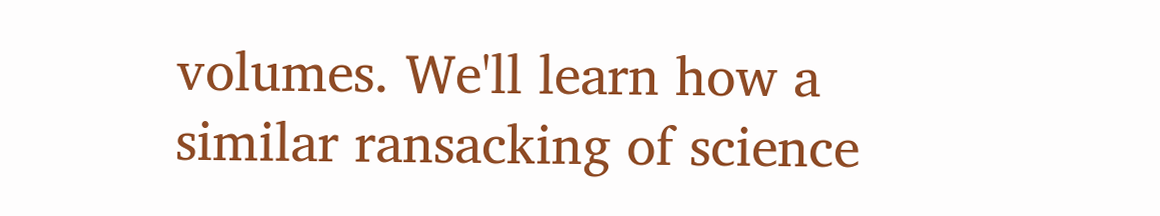volumes. We'll learn how a similar ransacking of science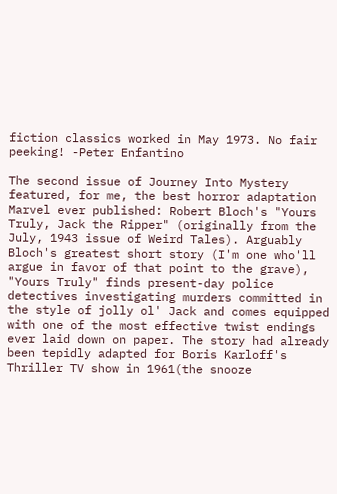fiction classics worked in May 1973. No fair peeking! -Peter Enfantino

The second issue of Journey Into Mystery featured, for me, the best horror adaptation Marvel ever published: Robert Bloch's "Yours Truly, Jack the Ripper" (originally from the July, 1943 issue of Weird Tales). Arguably Bloch's greatest short story (I'm one who'll argue in favor of that point to the grave), "Yours Truly" finds present-day police detectives investigating murders committed in the style of jolly ol' Jack and comes equipped with one of the most effective twist endings ever laid down on paper. The story had already been tepidly adapted for Boris Karloff's Thriller TV show in 1961(the snooze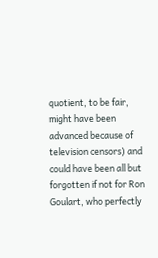quotient, to be fair, might have been advanced because of television censors) and could have been all but forgotten if not for Ron Goulart, who perfectly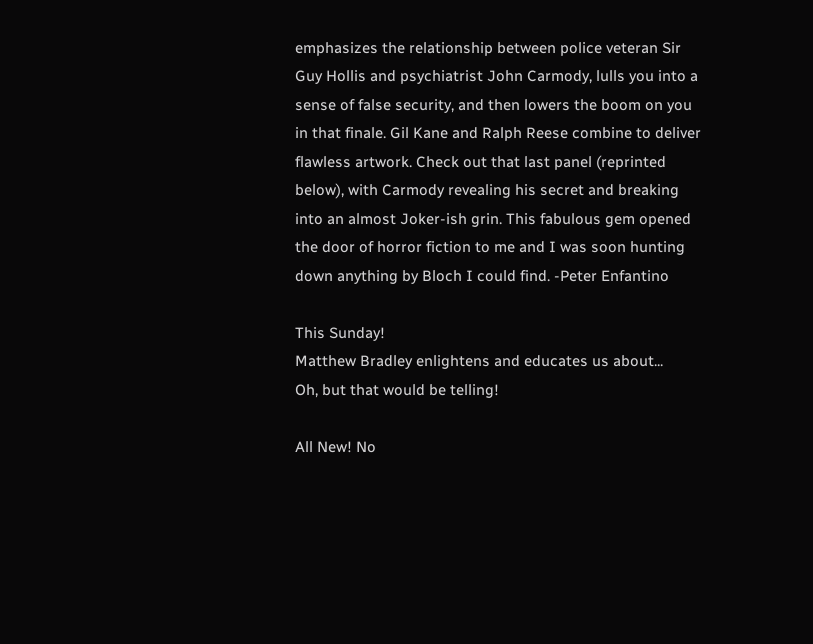emphasizes the relationship between police veteran Sir Guy Hollis and psychiatrist John Carmody, lulls you into a sense of false security, and then lowers the boom on you in that finale. Gil Kane and Ralph Reese combine to deliver flawless artwork. Check out that last panel (reprinted below), with Carmody revealing his secret and breaking into an almost Joker-ish grin. This fabulous gem opened the door of horror fiction to me and I was soon hunting down anything by Bloch I could find. -Peter Enfantino

This Sunday!
Matthew Bradley enlightens and educates us about...
Oh, but that would be telling!

All New! No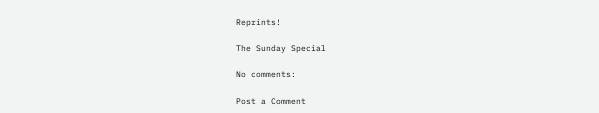Reprints!

The Sunday Special

No comments:

Post a Comment